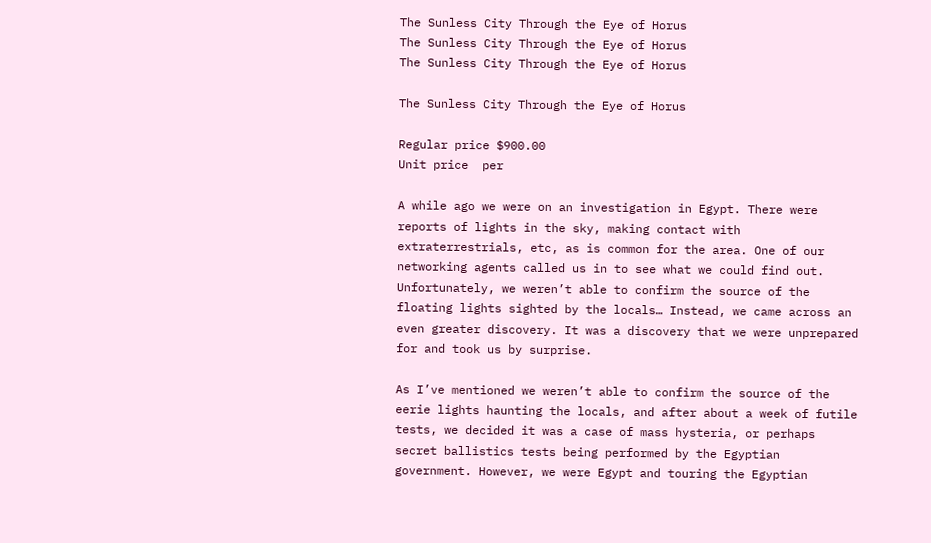The Sunless City Through the Eye of Horus
The Sunless City Through the Eye of Horus
The Sunless City Through the Eye of Horus

The Sunless City Through the Eye of Horus

Regular price $900.00
Unit price  per

A while ago we were on an investigation in Egypt. There were reports of lights in the sky, making contact with extraterrestrials, etc, as is common for the area. One of our networking agents called us in to see what we could find out. Unfortunately, we weren’t able to confirm the source of the floating lights sighted by the locals… Instead, we came across an even greater discovery. It was a discovery that we were unprepared for and took us by surprise.

As I’ve mentioned we weren’t able to confirm the source of the eerie lights haunting the locals, and after about a week of futile tests, we decided it was a case of mass hysteria, or perhaps secret ballistics tests being performed by the Egyptian government. However, we were Egypt and touring the Egyptian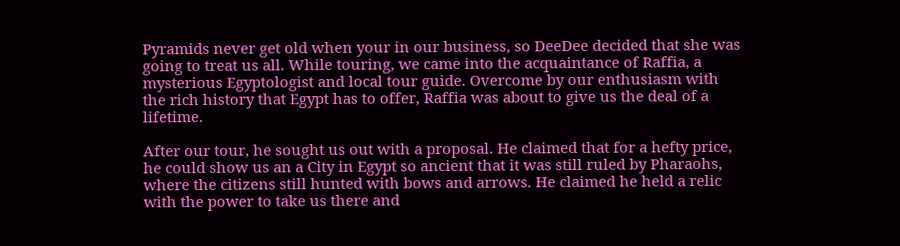Pyramids never get old when your in our business, so DeeDee decided that she was going to treat us all. While touring, we came into the acquaintance of Raffia, a mysterious Egyptologist and local tour guide. Overcome by our enthusiasm with the rich history that Egypt has to offer, Raffia was about to give us the deal of a lifetime.

After our tour, he sought us out with a proposal. He claimed that for a hefty price, he could show us an a City in Egypt so ancient that it was still ruled by Pharaohs, where the citizens still hunted with bows and arrows. He claimed he held a relic with the power to take us there and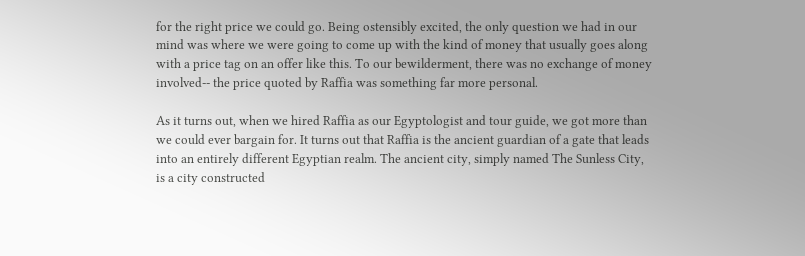for the right price we could go. Being ostensibly excited, the only question we had in our mind was where we were going to come up with the kind of money that usually goes along with a price tag on an offer like this. To our bewilderment, there was no exchange of money involved-- the price quoted by Raffia was something far more personal.

As it turns out, when we hired Raffia as our Egyptologist and tour guide, we got more than we could ever bargain for. It turns out that Raffia is the ancient guardian of a gate that leads into an entirely different Egyptian realm. The ancient city, simply named The Sunless City, is a city constructed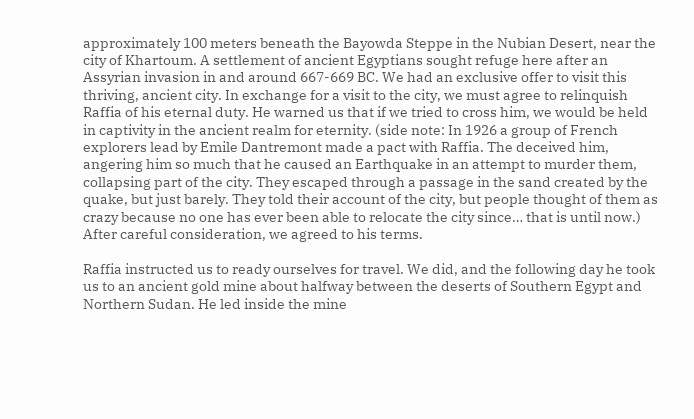approximately 100 meters beneath the Bayowda Steppe in the Nubian Desert, near the city of Khartoum. A settlement of ancient Egyptians sought refuge here after an Assyrian invasion in and around 667-669 BC. We had an exclusive offer to visit this thriving, ancient city. In exchange for a visit to the city, we must agree to relinquish Raffia of his eternal duty. He warned us that if we tried to cross him, we would be held in captivity in the ancient realm for eternity. (side note: In 1926 a group of French explorers lead by Emile Dantremont made a pact with Raffia. The deceived him, angering him so much that he caused an Earthquake in an attempt to murder them, collapsing part of the city. They escaped through a passage in the sand created by the quake, but just barely. They told their account of the city, but people thought of them as crazy because no one has ever been able to relocate the city since… that is until now.) After careful consideration, we agreed to his terms.

Raffia instructed us to ready ourselves for travel. We did, and the following day he took us to an ancient gold mine about halfway between the deserts of Southern Egypt and Northern Sudan. He led inside the mine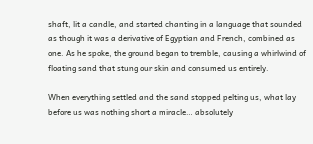shaft, lit a candle, and started chanting in a language that sounded as though it was a derivative of Egyptian and French, combined as one. As he spoke, the ground began to tremble, causing a whirlwind of floating sand that stung our skin and consumed us entirely.

When everything settled and the sand stopped pelting us, what lay before us was nothing short a miracle… absolutely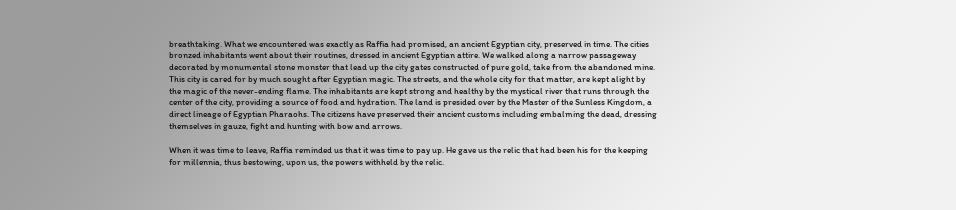breathtaking. What we encountered was exactly as Raffia had promised, an ancient Egyptian city, preserved in time. The cities bronzed inhabitants went about their routines, dressed in ancient Egyptian attire. We walked along a narrow passageway decorated by monumental stone monster that lead up the city gates constructed of pure gold, take from the abandoned mine. This city is cared for by much sought after Egyptian magic. The streets, and the whole city for that matter, are kept alight by the magic of the never-ending flame. The inhabitants are kept strong and healthy by the mystical river that runs through the center of the city, providing a source of food and hydration. The land is presided over by the Master of the Sunless Kingdom, a direct lineage of Egyptian Pharaohs. The citizens have preserved their ancient customs including embalming the dead, dressing themselves in gauze, fight and hunting with bow and arrows.

When it was time to leave, Raffia reminded us that it was time to pay up. He gave us the relic that had been his for the keeping for millennia, thus bestowing, upon us, the powers withheld by the relic.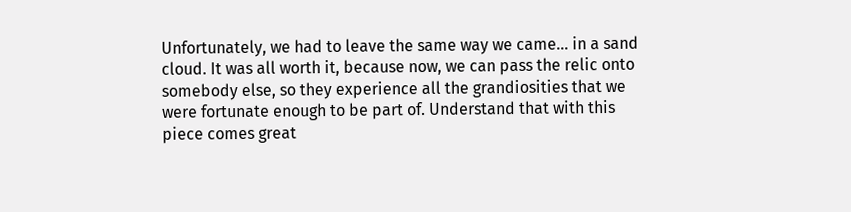Unfortunately, we had to leave the same way we came… in a sand cloud. It was all worth it, because now, we can pass the relic onto somebody else, so they experience all the grandiosities that we were fortunate enough to be part of. Understand that with this piece comes great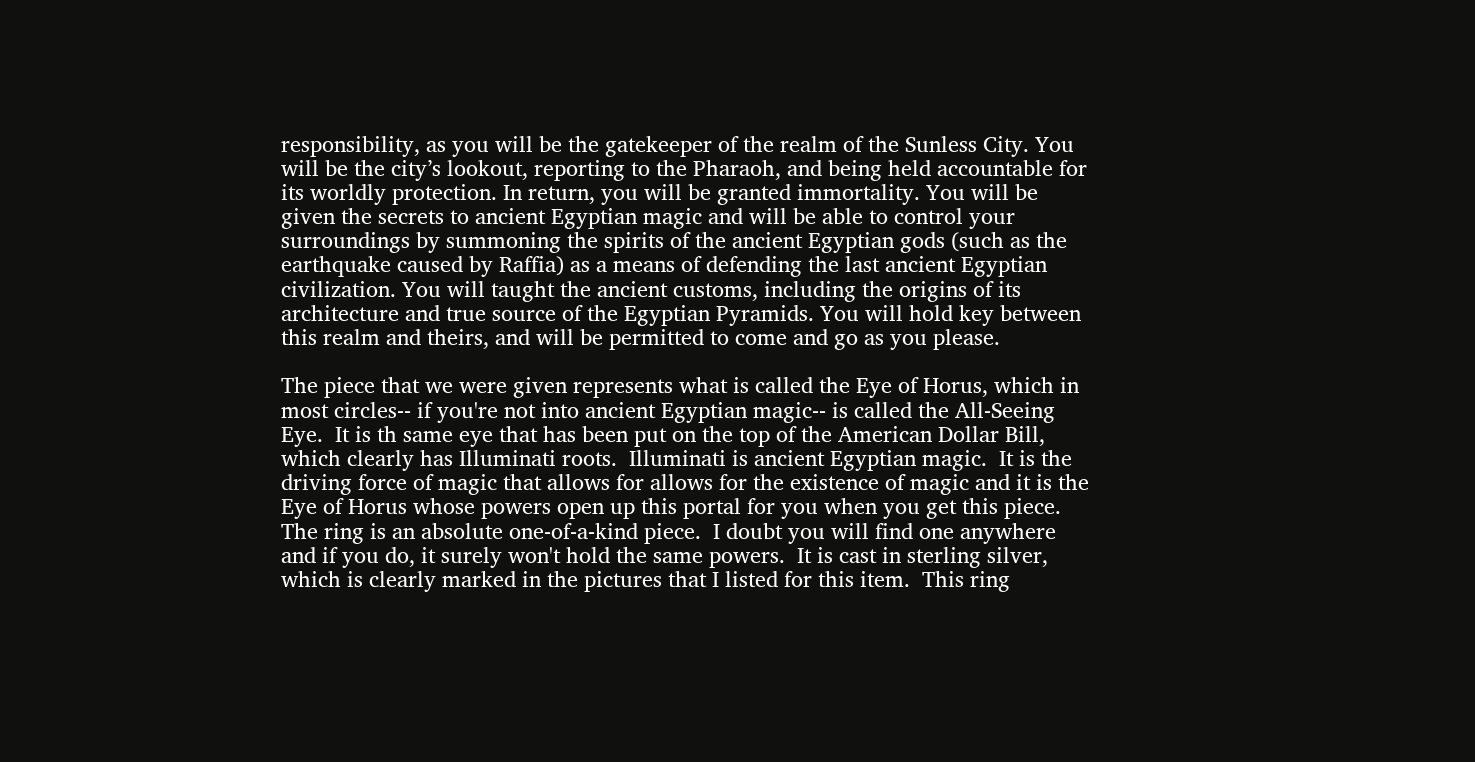responsibility, as you will be the gatekeeper of the realm of the Sunless City. You will be the city’s lookout, reporting to the Pharaoh, and being held accountable for its worldly protection. In return, you will be granted immortality. You will be given the secrets to ancient Egyptian magic and will be able to control your surroundings by summoning the spirits of the ancient Egyptian gods (such as the earthquake caused by Raffia) as a means of defending the last ancient Egyptian civilization. You will taught the ancient customs, including the origins of its architecture and true source of the Egyptian Pyramids. You will hold key between this realm and theirs, and will be permitted to come and go as you please.

The piece that we were given represents what is called the Eye of Horus, which in most circles-- if you're not into ancient Egyptian magic-- is called the All-Seeing Eye.  It is th same eye that has been put on the top of the American Dollar Bill, which clearly has Illuminati roots.  Illuminati is ancient Egyptian magic.  It is the driving force of magic that allows for allows for the existence of magic and it is the Eye of Horus whose powers open up this portal for you when you get this piece.  The ring is an absolute one-of-a-kind piece.  I doubt you will find one anywhere and if you do, it surely won't hold the same powers.  It is cast in sterling silver, which is clearly marked in the pictures that I listed for this item.  This ring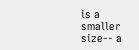is a smaller size-- a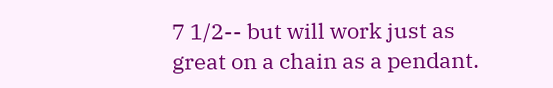7 1/2-- but will work just as great on a chain as a pendant.